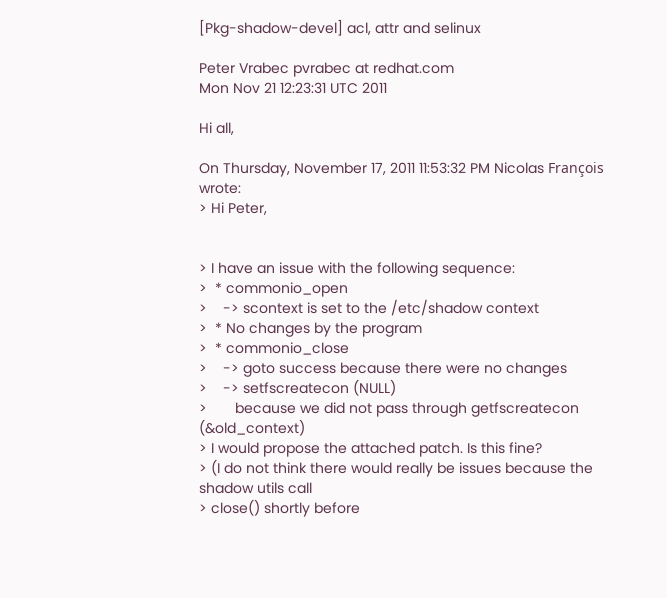[Pkg-shadow-devel] acl, attr and selinux

Peter Vrabec pvrabec at redhat.com
Mon Nov 21 12:23:31 UTC 2011

Hi all,

On Thursday, November 17, 2011 11:53:32 PM Nicolas François wrote:
> Hi Peter,


> I have an issue with the following sequence:
>  * commonio_open
>    -> scontext is set to the /etc/shadow context
>  * No changes by the program
>  * commonio_close
>    -> goto success because there were no changes
>    -> setfscreatecon (NULL)
>       because we did not pass through getfscreatecon (&old_context)
> I would propose the attached patch. Is this fine?
> (I do not think there would really be issues because the shadow utils call
> close() shortly before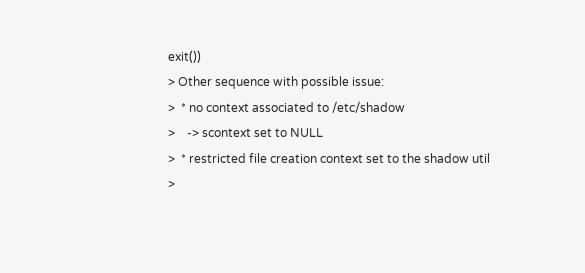exit())
> Other sequence with possible issue:
>  * no context associated to /etc/shadow
>    -> scontext set to NULL
>  * restricted file creation context set to the shadow util
>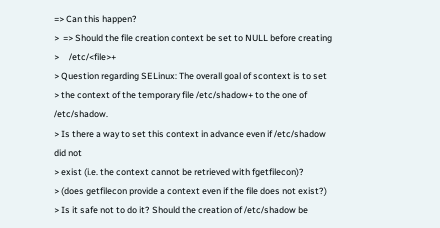=> Can this happen?
>  => Should the file creation context be set to NULL before creating
>     /etc/<file>+
> Question regarding SELinux: The overall goal of scontext is to set
> the context of the temporary file /etc/shadow+ to the one of /etc/shadow.
> Is there a way to set this context in advance even if /etc/shadow did not
> exist (i.e. the context cannot be retrieved with fgetfilecon)?
> (does getfilecon provide a context even if the file does not exist?)
> Is it safe not to do it? Should the creation of /etc/shadow be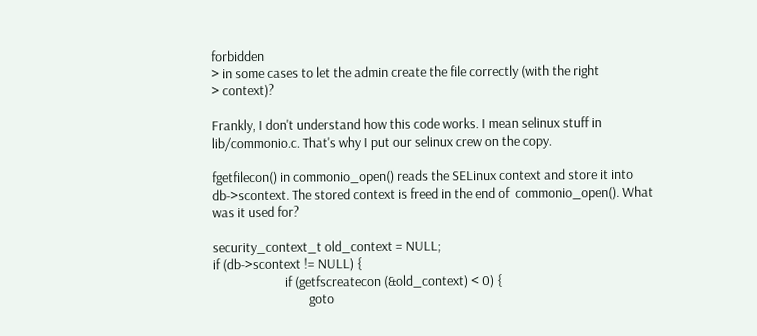forbidden
> in some cases to let the admin create the file correctly (with the right
> context)?

Frankly, I don't understand how this code works. I mean selinux stuff in
lib/commonio.c. That's why I put our selinux crew on the copy.

fgetfilecon() in commonio_open() reads the SELinux context and store it into
db->scontext. The stored context is freed in the end of  commonio_open(). What
was it used for?

security_context_t old_context = NULL;
if (db->scontext != NULL) {
                        if (getfscreatecon (&old_context) < 0) {
                                goto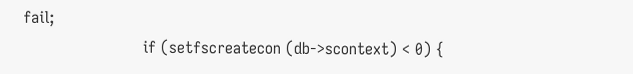fail;
                        if (setfscreatecon (db->scontext) < 0) {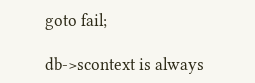goto fail;

db->scontext is always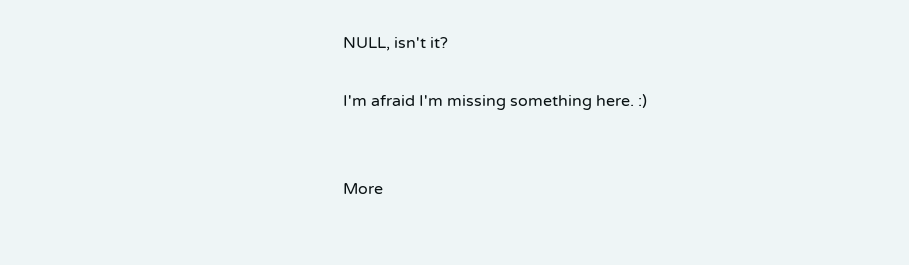NULL, isn't it?

I'm afraid I'm missing something here. :)


More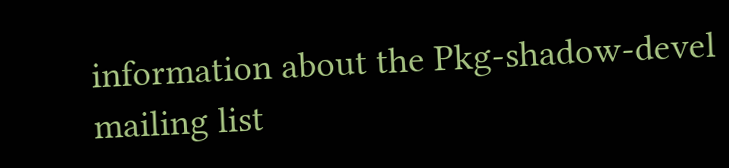information about the Pkg-shadow-devel mailing list